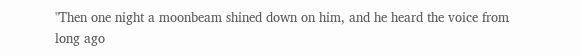"Then one night a moonbeam shined down on him, and he heard the voice from long ago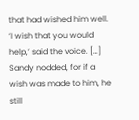that had wished him well. ‘I wish that you would help,’ said the voice. […] Sandy nodded, for if a wish was made to him, he still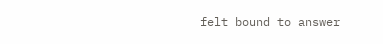felt bound to answer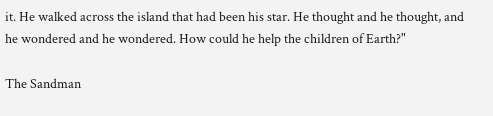it. He walked across the island that had been his star. He thought and he thought, and he wondered and he wondered. How could he help the children of Earth?"

The Sandman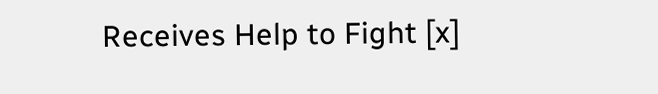Receives Help to Fight [x]